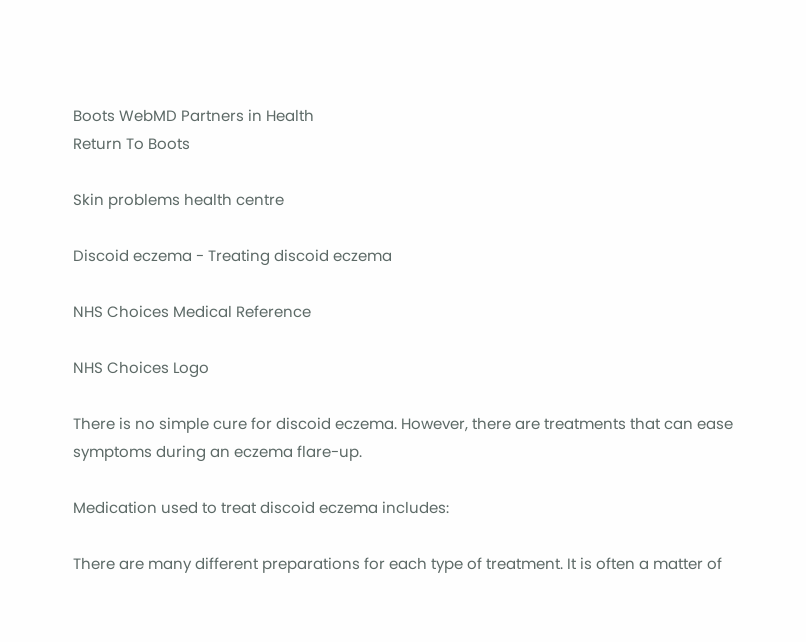Boots WebMD Partners in Health
Return To Boots

Skin problems health centre

Discoid eczema - Treating discoid eczema

NHS Choices Medical Reference

NHS Choices Logo

There is no simple cure for discoid eczema. However, there are treatments that can ease symptoms during an eczema flare-up.

Medication used to treat discoid eczema includes:

There are many different preparations for each type of treatment. It is often a matter of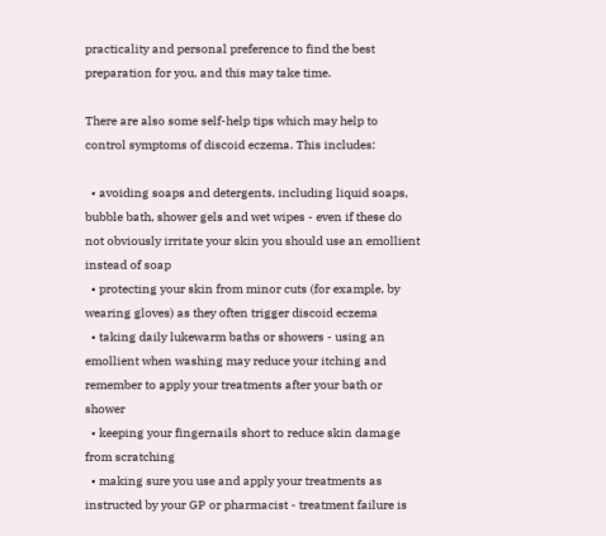practicality and personal preference to find the best preparation for you, and this may take time.

There are also some self-help tips which may help to control symptoms of discoid eczema. This includes:

  • avoiding soaps and detergents, including liquid soaps, bubble bath, shower gels and wet wipes - even if these do not obviously irritate your skin you should use an emollient instead of soap
  • protecting your skin from minor cuts (for example, by wearing gloves) as they often trigger discoid eczema
  • taking daily lukewarm baths or showers - using an emollient when washing may reduce your itching and remember to apply your treatments after your bath or shower
  • keeping your fingernails short to reduce skin damage from scratching
  • making sure you use and apply your treatments as instructed by your GP or pharmacist - treatment failure is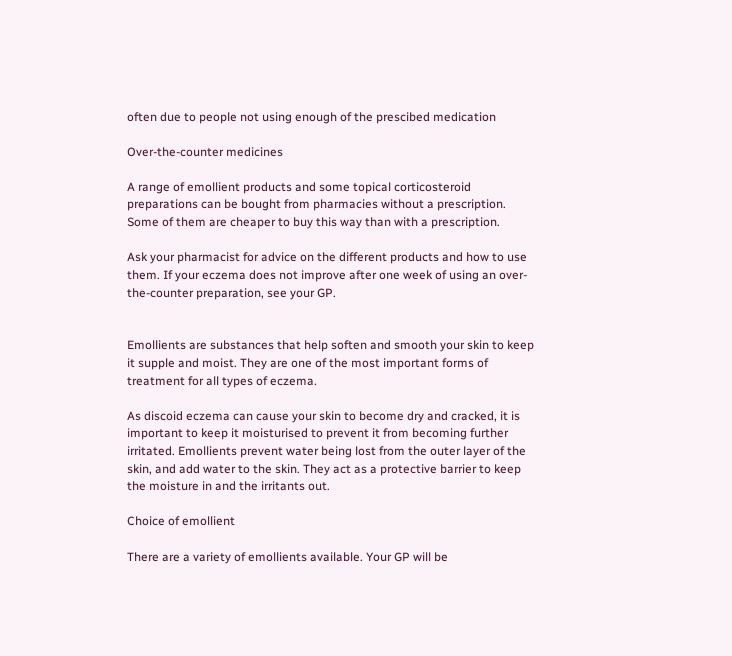often due to people not using enough of the prescibed medication

Over-the-counter medicines

A range of emollient products and some topical corticosteroid preparations can be bought from pharmacies without a prescription. Some of them are cheaper to buy this way than with a prescription.

Ask your pharmacist for advice on the different products and how to use them. If your eczema does not improve after one week of using an over-the-counter preparation, see your GP.


Emollients are substances that help soften and smooth your skin to keep it supple and moist. They are one of the most important forms of treatment for all types of eczema.

As discoid eczema can cause your skin to become dry and cracked, it is important to keep it moisturised to prevent it from becoming further irritated. Emollients prevent water being lost from the outer layer of the skin, and add water to the skin. They act as a protective barrier to keep the moisture in and the irritants out.

Choice of emollient

There are a variety of emollients available. Your GP will be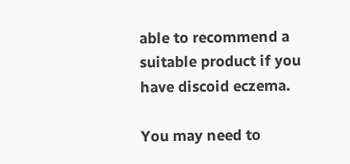able to recommend a suitable product if you have discoid eczema.

You may need to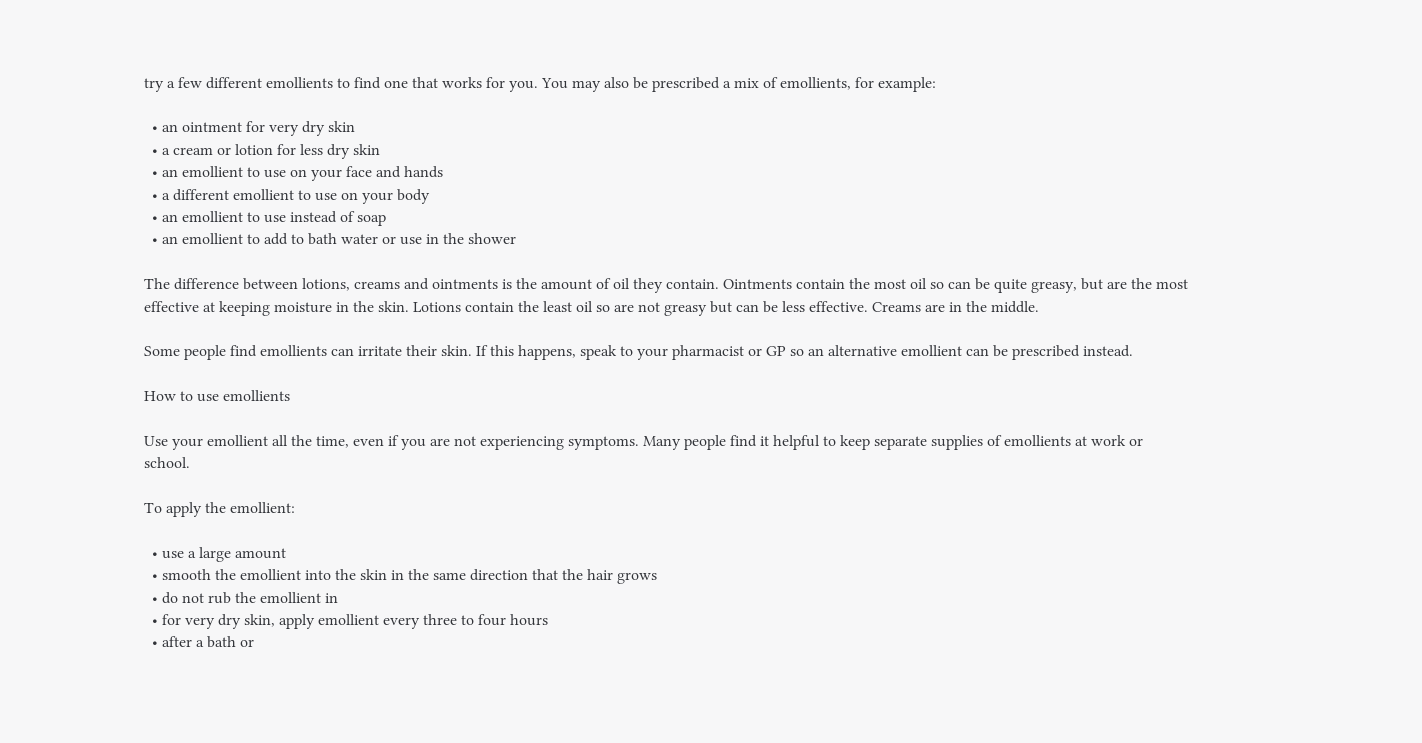try a few different emollients to find one that works for you. You may also be prescribed a mix of emollients, for example:

  • an ointment for very dry skin
  • a cream or lotion for less dry skin
  • an emollient to use on your face and hands
  • a different emollient to use on your body
  • an emollient to use instead of soap
  • an emollient to add to bath water or use in the shower

The difference between lotions, creams and ointments is the amount of oil they contain. Ointments contain the most oil so can be quite greasy, but are the most effective at keeping moisture in the skin. Lotions contain the least oil so are not greasy but can be less effective. Creams are in the middle.

Some people find emollients can irritate their skin. If this happens, speak to your pharmacist or GP so an alternative emollient can be prescribed instead.

How to use emollients

Use your emollient all the time, even if you are not experiencing symptoms. Many people find it helpful to keep separate supplies of emollients at work or school.

To apply the emollient:

  • use a large amount
  • smooth the emollient into the skin in the same direction that the hair grows
  • do not rub the emollient in
  • for very dry skin, apply emollient every three to four hours
  • after a bath or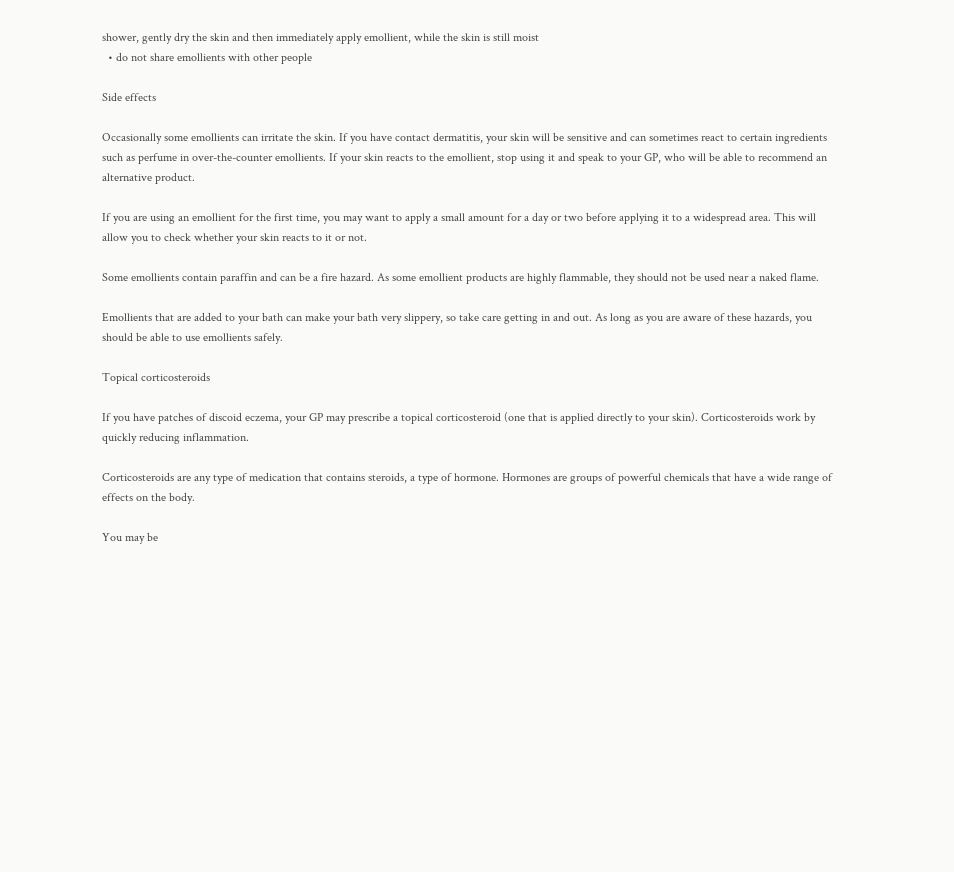shower, gently dry the skin and then immediately apply emollient, while the skin is still moist
  • do not share emollients with other people

Side effects

Occasionally some emollients can irritate the skin. If you have contact dermatitis, your skin will be sensitive and can sometimes react to certain ingredients such as perfume in over-the-counter emollients. If your skin reacts to the emollient, stop using it and speak to your GP, who will be able to recommend an alternative product.

If you are using an emollient for the first time, you may want to apply a small amount for a day or two before applying it to a widespread area. This will allow you to check whether your skin reacts to it or not.

Some emollients contain paraffin and can be a fire hazard. As some emollient products are highly flammable, they should not be used near a naked flame.

Emollients that are added to your bath can make your bath very slippery, so take care getting in and out. As long as you are aware of these hazards, you should be able to use emollients safely.

Topical corticosteroids

If you have patches of discoid eczema, your GP may prescribe a topical corticosteroid (one that is applied directly to your skin). Corticosteroids work by quickly reducing inflammation.

Corticosteroids are any type of medication that contains steroids, a type of hormone. Hormones are groups of powerful chemicals that have a wide range of effects on the body.

You may be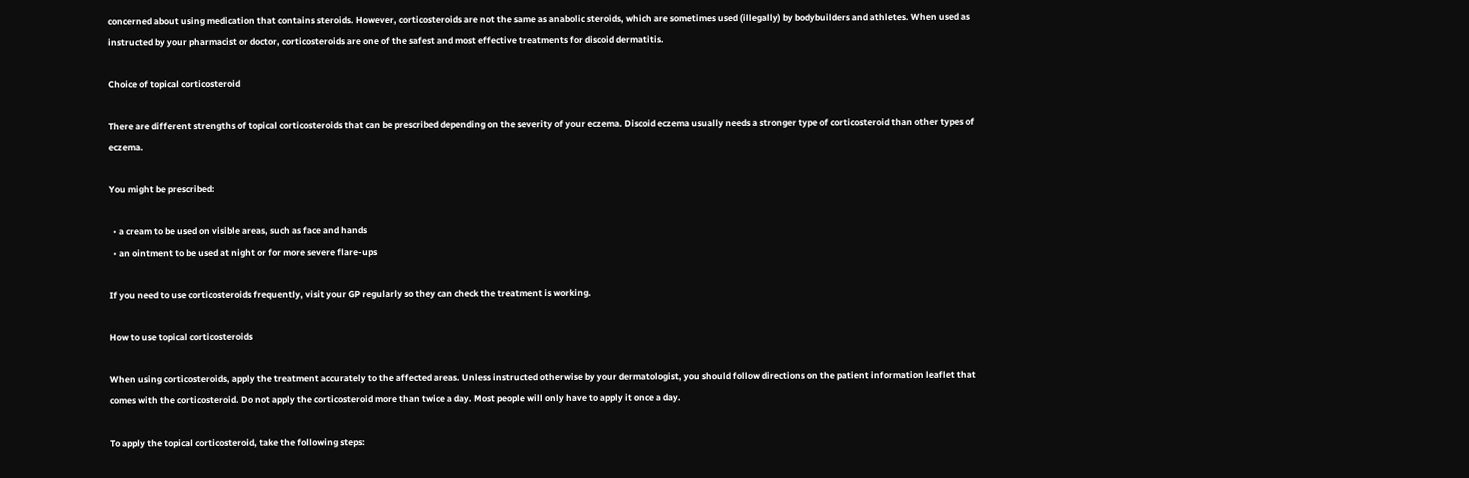concerned about using medication that contains steroids. However, corticosteroids are not the same as anabolic steroids, which are sometimes used (illegally) by bodybuilders and athletes. When used as instructed by your pharmacist or doctor, corticosteroids are one of the safest and most effective treatments for discoid dermatitis.

Choice of topical corticosteroid

There are different strengths of topical corticosteroids that can be prescribed depending on the severity of your eczema. Discoid eczema usually needs a stronger type of corticosteroid than other types of eczema.

You might be prescribed:

  • a cream to be used on visible areas, such as face and hands
  • an ointment to be used at night or for more severe flare-ups

If you need to use corticosteroids frequently, visit your GP regularly so they can check the treatment is working.

How to use topical corticosteroids

When using corticosteroids, apply the treatment accurately to the affected areas. Unless instructed otherwise by your dermatologist, you should follow directions on the patient information leaflet that comes with the corticosteroid. Do not apply the corticosteroid more than twice a day. Most people will only have to apply it once a day.

To apply the topical corticosteroid, take the following steps: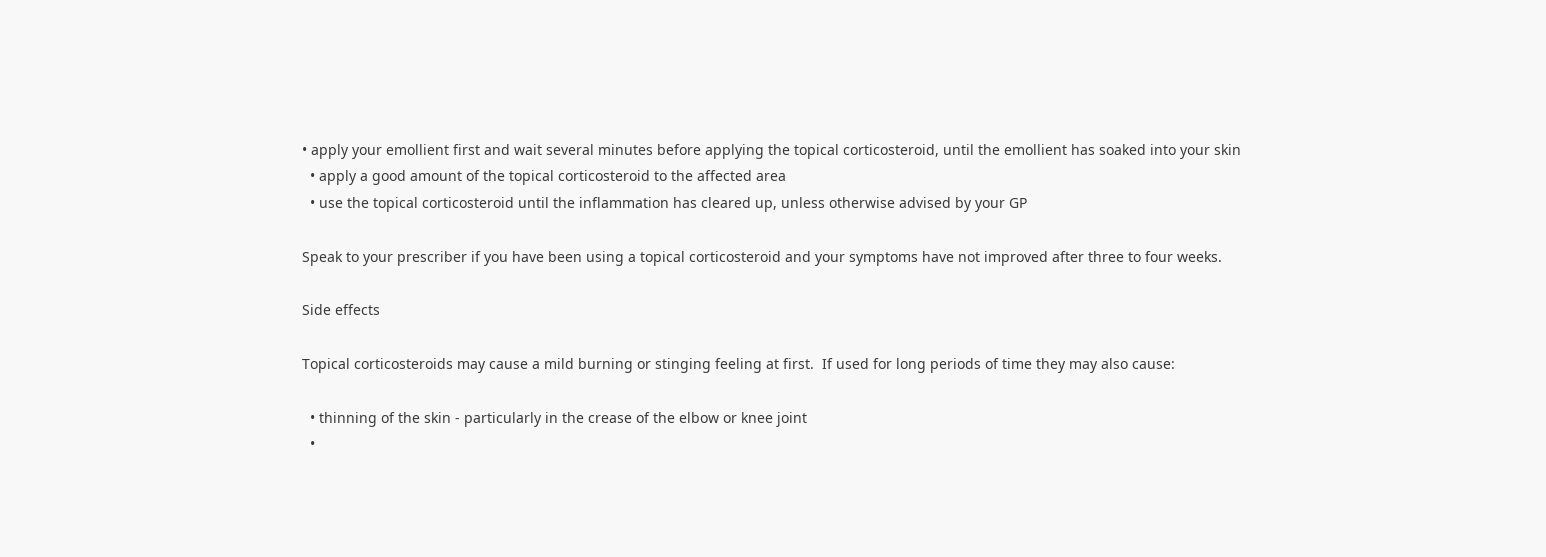• apply your emollient first and wait several minutes before applying the topical corticosteroid, until the emollient has soaked into your skin
  • apply a good amount of the topical corticosteroid to the affected area
  • use the topical corticosteroid until the inflammation has cleared up, unless otherwise advised by your GP

Speak to your prescriber if you have been using a topical corticosteroid and your symptoms have not improved after three to four weeks.

Side effects

Topical corticosteroids may cause a mild burning or stinging feeling at first.  If used for long periods of time they may also cause:

  • thinning of the skin - particularly in the crease of the elbow or knee joint
  •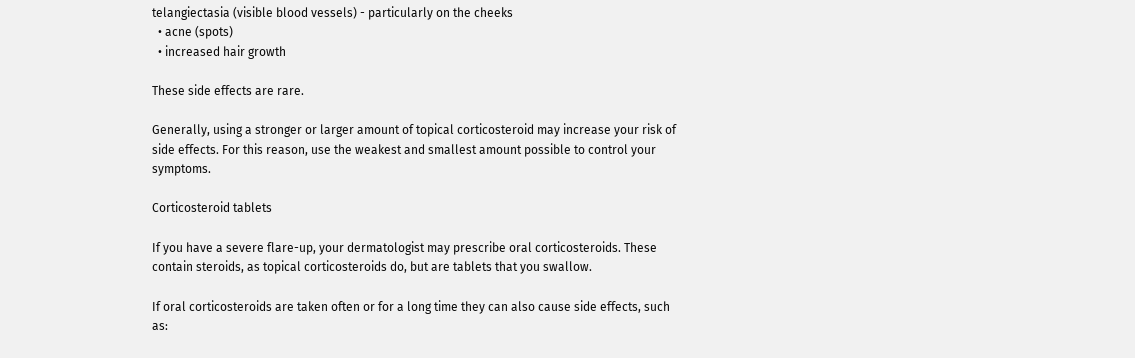telangiectasia (visible blood vessels) - particularly on the cheeks
  • acne (spots)
  • increased hair growth

These side effects are rare.

Generally, using a stronger or larger amount of topical corticosteroid may increase your risk of side effects. For this reason, use the weakest and smallest amount possible to control your symptoms.

Corticosteroid tablets

If you have a severe flare-up, your dermatologist may prescribe oral corticosteroids. These contain steroids, as topical corticosteroids do, but are tablets that you swallow.

If oral corticosteroids are taken often or for a long time they can also cause side effects, such as: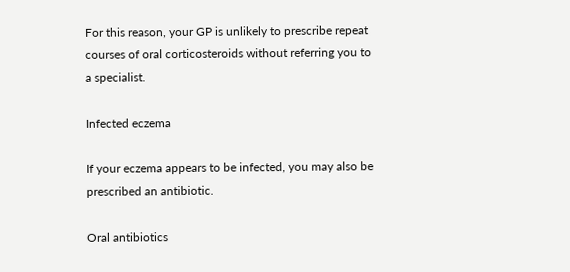For this reason, your GP is unlikely to prescribe repeat courses of oral corticosteroids without referring you to a specialist.

Infected eczema

If your eczema appears to be infected, you may also be prescribed an antibiotic.

Oral antibiotics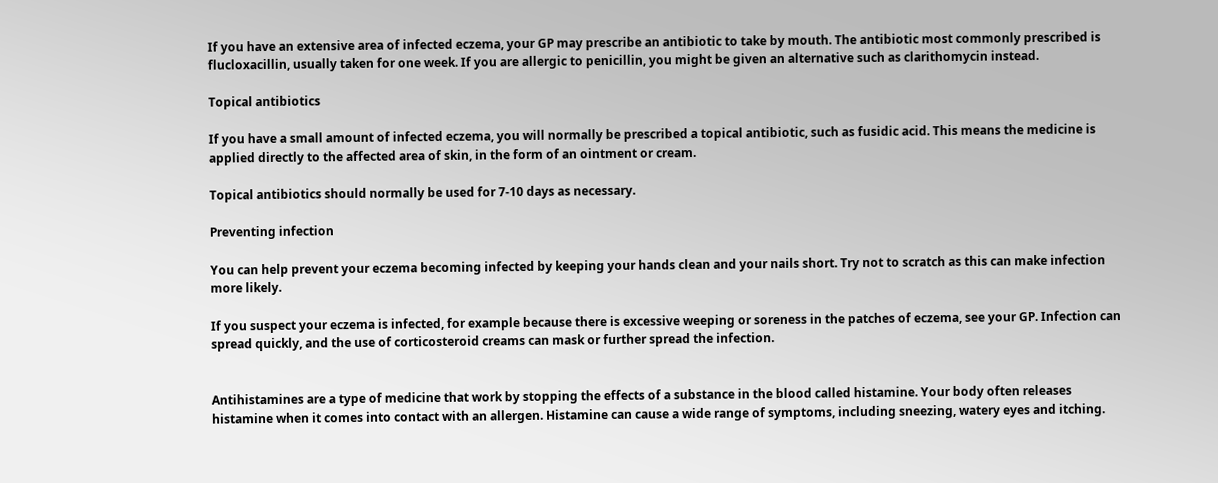If you have an extensive area of infected eczema, your GP may prescribe an antibiotic to take by mouth. The antibiotic most commonly prescribed is flucloxacillin, usually taken for one week. If you are allergic to penicillin, you might be given an alternative such as clarithomycin instead.

Topical antibiotics

If you have a small amount of infected eczema, you will normally be prescribed a topical antibiotic, such as fusidic acid. This means the medicine is applied directly to the affected area of skin, in the form of an ointment or cream.

Topical antibiotics should normally be used for 7-10 days as necessary.

Preventing infection

You can help prevent your eczema becoming infected by keeping your hands clean and your nails short. Try not to scratch as this can make infection more likely.

If you suspect your eczema is infected, for example because there is excessive weeping or soreness in the patches of eczema, see your GP. Infection can spread quickly, and the use of corticosteroid creams can mask or further spread the infection.


Antihistamines are a type of medicine that work by stopping the effects of a substance in the blood called histamine. Your body often releases histamine when it comes into contact with an allergen. Histamine can cause a wide range of symptoms, including sneezing, watery eyes and itching.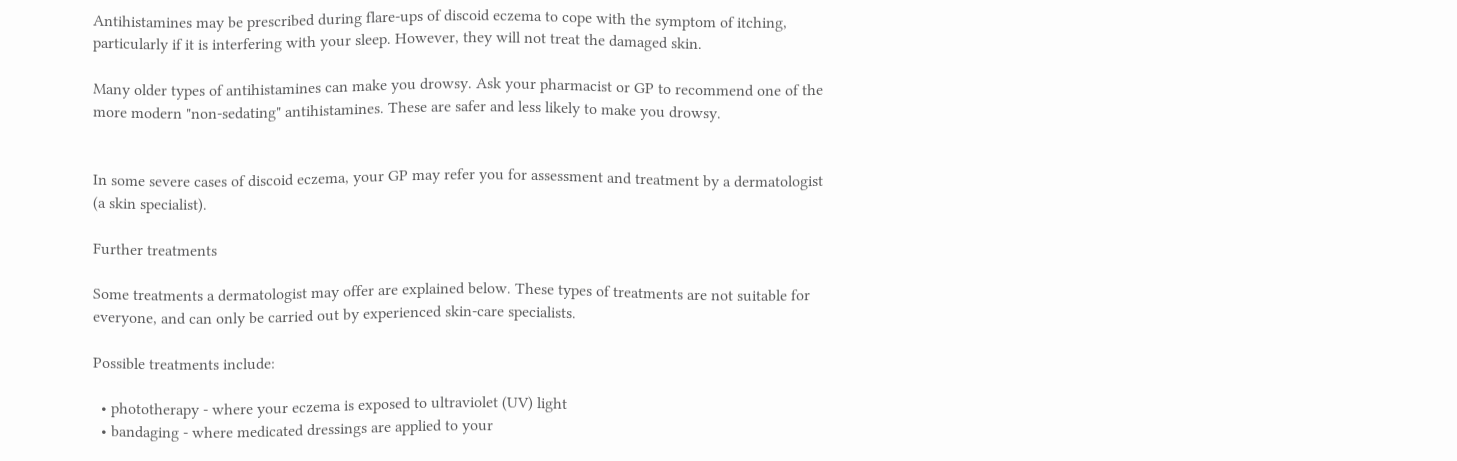Antihistamines may be prescribed during flare-ups of discoid eczema to cope with the symptom of itching, particularly if it is interfering with your sleep. However, they will not treat the damaged skin.

Many older types of antihistamines can make you drowsy. Ask your pharmacist or GP to recommend one of the more modern "non-sedating" antihistamines. These are safer and less likely to make you drowsy.


In some severe cases of discoid eczema, your GP may refer you for assessment and treatment by a dermatologist (a skin specialist).

Further treatments

Some treatments a dermatologist may offer are explained below. These types of treatments are not suitable for everyone, and can only be carried out by experienced skin-care specialists.

Possible treatments include:

  • phototherapy - where your eczema is exposed to ultraviolet (UV) light
  • bandaging - where medicated dressings are applied to your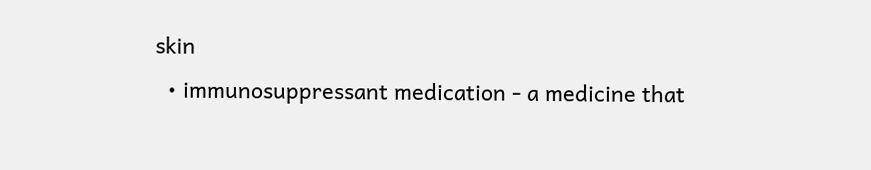skin
  • immunosuppressant medication - a medicine that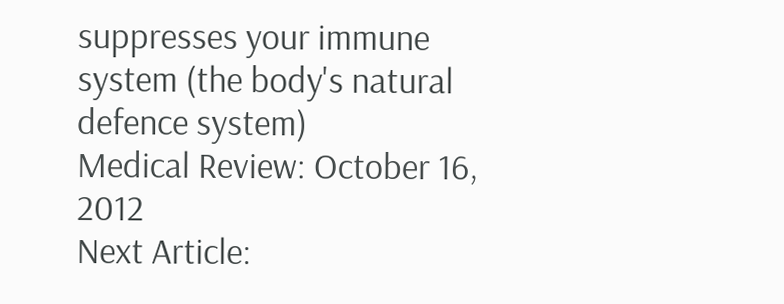suppresses your immune system (the body's natural defence system)
Medical Review: October 16, 2012
Next Article: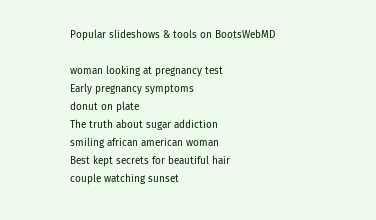Popular slideshows & tools on BootsWebMD

woman looking at pregnancy test
Early pregnancy symptoms
donut on plate
The truth about sugar addiction
smiling african american woman
Best kept secrets for beautiful hair
couple watching sunset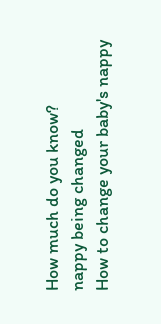How much do you know?
nappy being changed
How to change your baby's nappy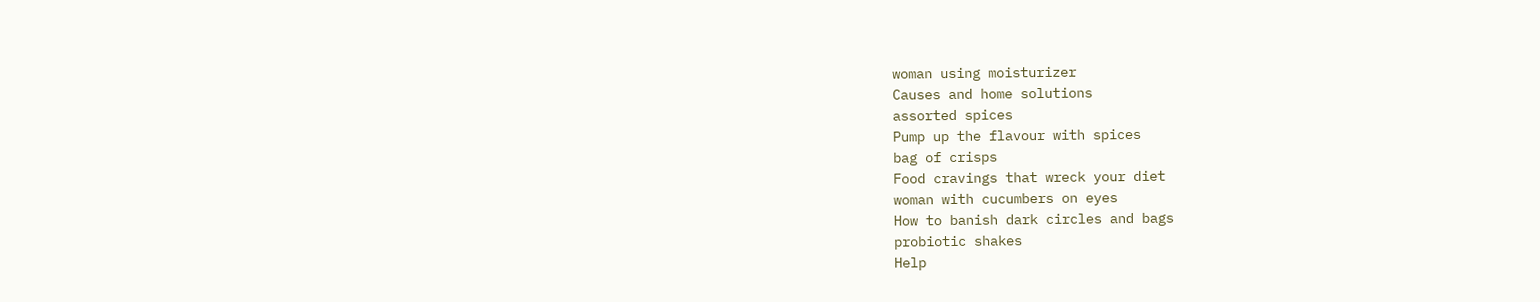woman using moisturizer
Causes and home solutions
assorted spices
Pump up the flavour with spices
bag of crisps
Food cravings that wreck your diet
woman with cucumbers on eyes
How to banish dark circles and bags
probiotic shakes
Help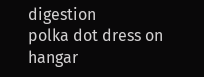digestion
polka dot dress on hangar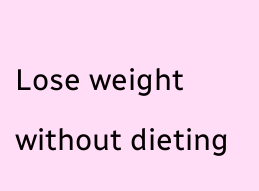Lose weight without dieting